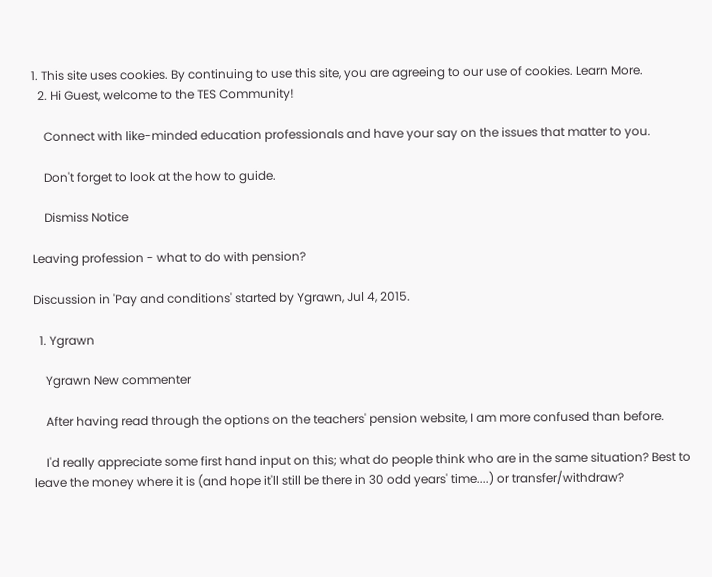1. This site uses cookies. By continuing to use this site, you are agreeing to our use of cookies. Learn More.
  2. Hi Guest, welcome to the TES Community!

    Connect with like-minded education professionals and have your say on the issues that matter to you.

    Don't forget to look at the how to guide.

    Dismiss Notice

Leaving profession - what to do with pension?

Discussion in 'Pay and conditions' started by Ygrawn, Jul 4, 2015.

  1. Ygrawn

    Ygrawn New commenter

    After having read through the options on the teachers' pension website, I am more confused than before.

    I'd really appreciate some first hand input on this; what do people think who are in the same situation? Best to leave the money where it is (and hope it'll still be there in 30 odd years' time....) or transfer/withdraw?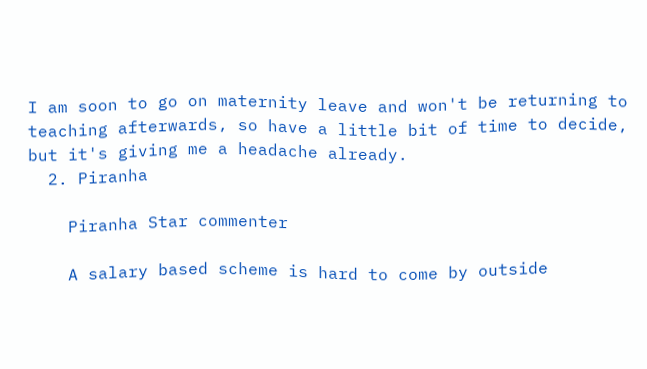I am soon to go on maternity leave and won't be returning to teaching afterwards, so have a little bit of time to decide, but it's giving me a headache already.
  2. Piranha

    Piranha Star commenter

    A salary based scheme is hard to come by outside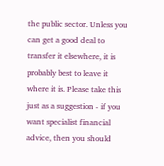the public sector. Unless you can get a good deal to transfer it elsewhere, it is probably best to leave it where it is. Please take this just as a suggestion - if you want specialist financial advice, then you should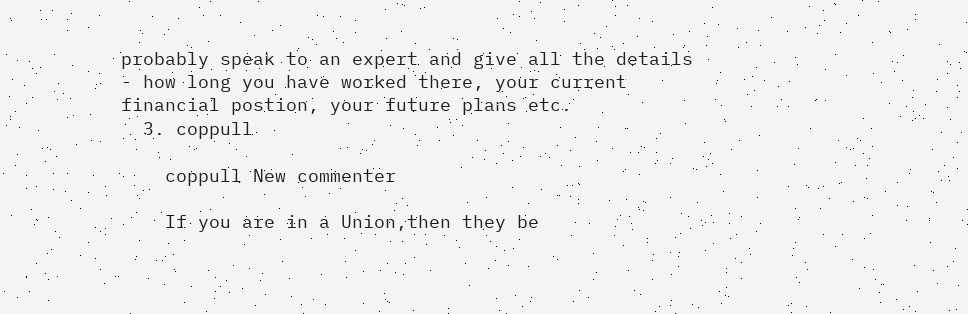probably speak to an expert and give all the details - how long you have worked there, your current financial postion, your future plans etc.
  3. coppull

    coppull New commenter

    If you are in a Union,then they be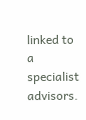linked to a specialist advisors.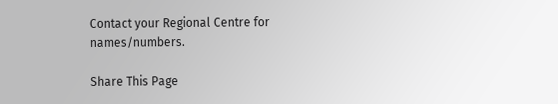Contact your Regional Centre for names/numbers.

Share This Page